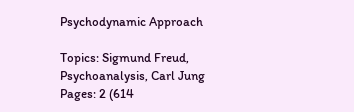Psychodynamic Approach

Topics: Sigmund Freud, Psychoanalysis, Carl Jung Pages: 2 (614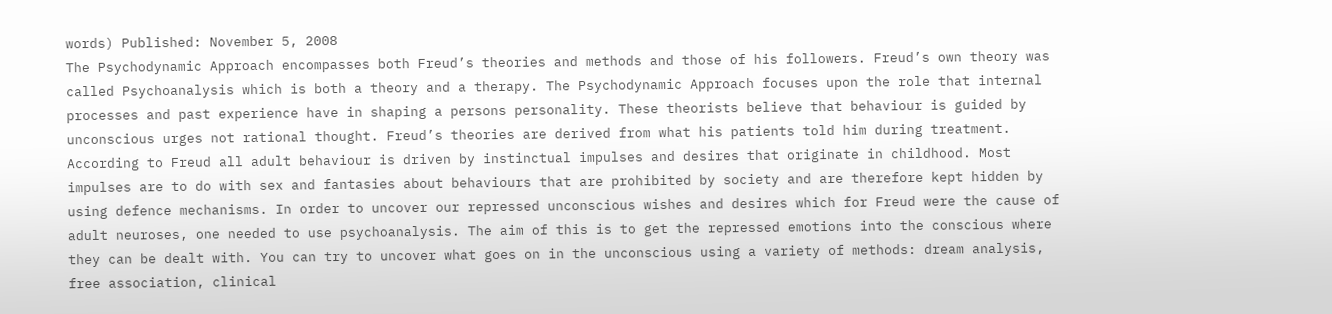words) Published: November 5, 2008
The Psychodynamic Approach encompasses both Freud’s theories and methods and those of his followers. Freud’s own theory was called Psychoanalysis which is both a theory and a therapy. The Psychodynamic Approach focuses upon the role that internal processes and past experience have in shaping a persons personality. These theorists believe that behaviour is guided by unconscious urges not rational thought. Freud’s theories are derived from what his patients told him during treatment. According to Freud all adult behaviour is driven by instinctual impulses and desires that originate in childhood. Most impulses are to do with sex and fantasies about behaviours that are prohibited by society and are therefore kept hidden by using defence mechanisms. In order to uncover our repressed unconscious wishes and desires which for Freud were the cause of adult neuroses, one needed to use psychoanalysis. The aim of this is to get the repressed emotions into the conscious where they can be dealt with. You can try to uncover what goes on in the unconscious using a variety of methods: dream analysis, free association, clinical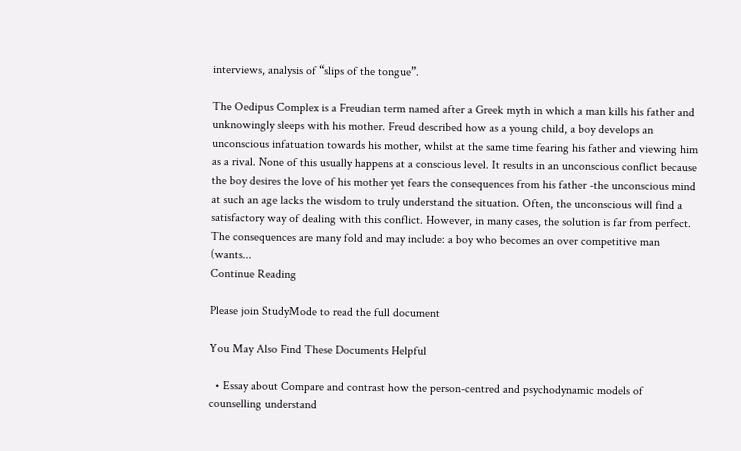interviews, analysis of “slips of the tongue”.

The Oedipus Complex is a Freudian term named after a Greek myth in which a man kills his father and unknowingly sleeps with his mother. Freud described how as a young child, a boy develops an unconscious infatuation towards his mother, whilst at the same time fearing his father and viewing him as a rival. None of this usually happens at a conscious level. It results in an unconscious conflict because the boy desires the love of his mother yet fears the consequences from his father -the unconscious mind at such an age lacks the wisdom to truly understand the situation. Often, the unconscious will find a satisfactory way of dealing with this conflict. However, in many cases, the solution is far from perfect. The consequences are many fold and may include: a boy who becomes an over competitive man (wants...
Continue Reading

Please join StudyMode to read the full document

You May Also Find These Documents Helpful

  • Essay about Compare and contrast how the person-centred and psychodynamic models of counselling understand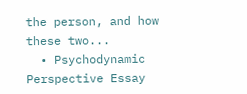the person, and how these two...
  • Psychodynamic Perspective Essay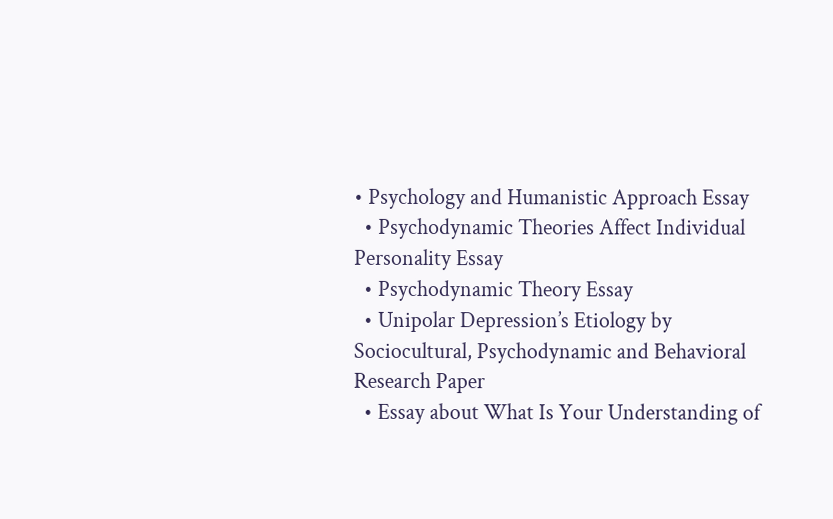• Psychology and Humanistic Approach Essay
  • Psychodynamic Theories Affect Individual Personality Essay
  • Psychodynamic Theory Essay
  • Unipolar Depression’s Etiology by Sociocultural, Psychodynamic and Behavioral Research Paper
  • Essay about What Is Your Understanding of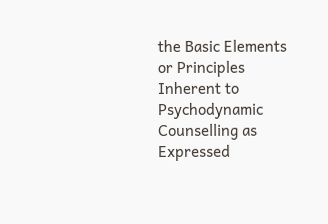the Basic Elements or Principles Inherent to Psychodynamic Counselling as Expressed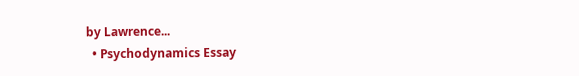by Lawrence...
  • Psychodynamics Essay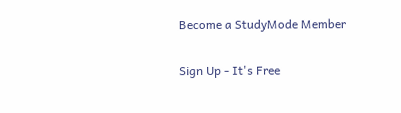Become a StudyMode Member

Sign Up - It's Free